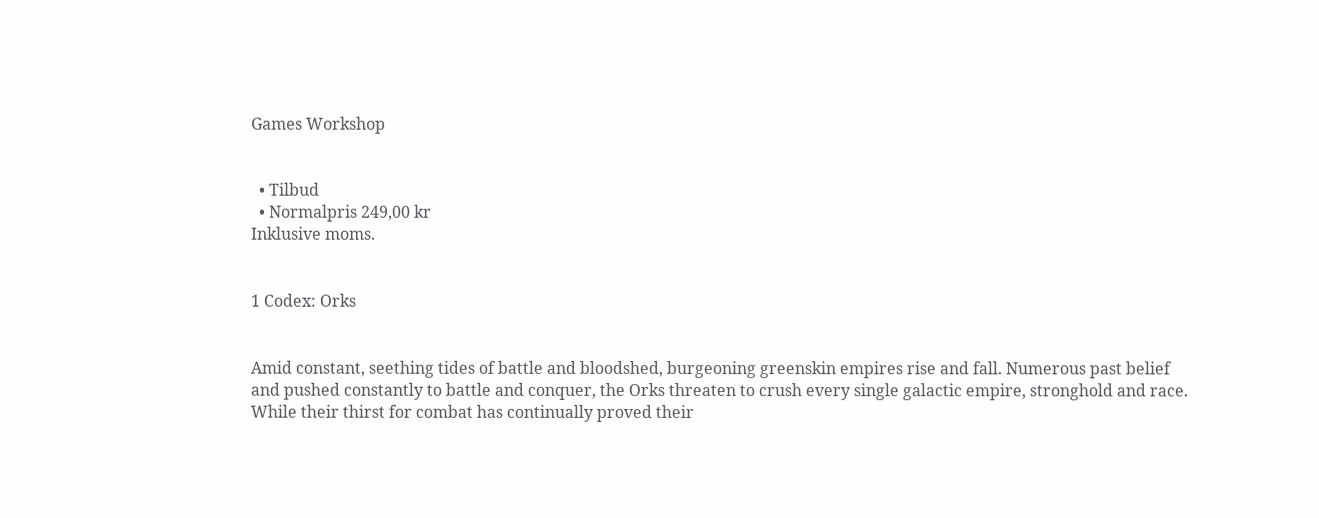Games Workshop


  • Tilbud
  • Normalpris 249,00 kr
Inklusive moms.


1 Codex: Orks


Amid constant, seething tides of battle and bloodshed, burgeoning greenskin empires rise and fall. Numerous past belief and pushed constantly to battle and conquer, the Orks threaten to crush every single galactic empire, stronghold and race. While their thirst for combat has continually proved their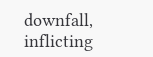downfall, inflicting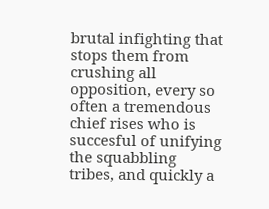brutal infighting that stops them from crushing all opposition, every so often a tremendous chief rises who is succesful of unifying the squabbling tribes, and quickly a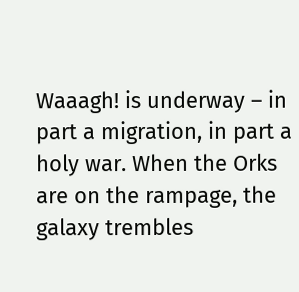Waaagh! is underway – in part a migration, in part a holy war. When the Orks are on the rampage, the galaxy trembles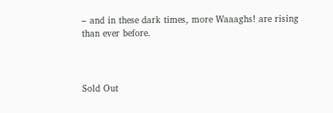– and in these dark times, more Waaaghs! are rising than ever before.



Sold Out